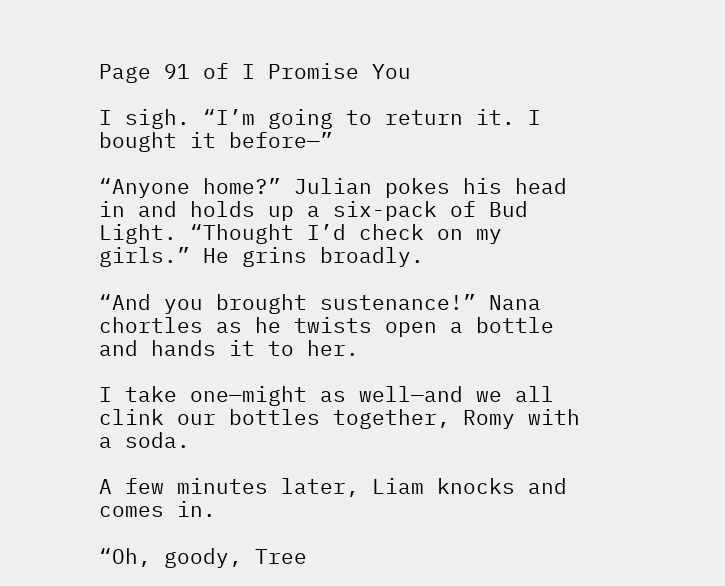Page 91 of I Promise You

I sigh. “I’m going to return it. I bought it before—”

“Anyone home?” Julian pokes his head in and holds up a six-pack of Bud Light. “Thought I’d check on my girls.” He grins broadly.

“And you brought sustenance!” Nana chortles as he twists open a bottle and hands it to her.

I take one—might as well—and we all clink our bottles together, Romy with a soda.

A few minutes later, Liam knocks and comes in.

“Oh, goody, Tree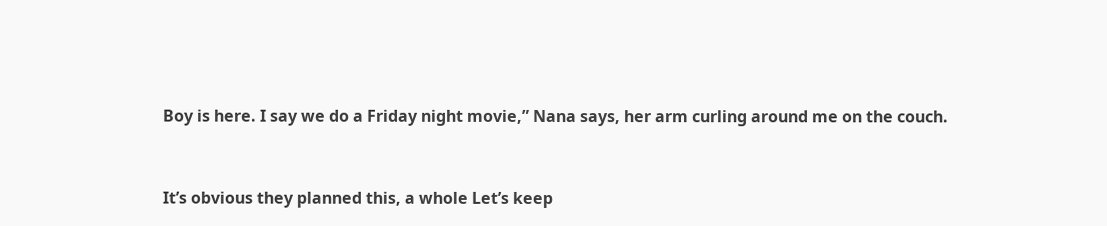Boy is here. I say we do a Friday night movie,” Nana says, her arm curling around me on the couch.


It’s obvious they planned this, a whole Let’s keep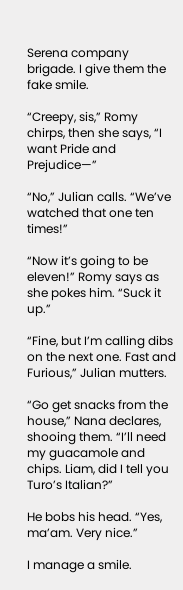Serena company brigade. I give them the fake smile.

“Creepy, sis,” Romy chirps, then she says, “I want Pride and Prejudice—”

“No,” Julian calls. “We’ve watched that one ten times!”

“Now it’s going to be eleven!” Romy says as she pokes him. “Suck it up.”

“Fine, but I’m calling dibs on the next one. Fast and Furious,” Julian mutters.

“Go get snacks from the house,” Nana declares, shooing them. “I’ll need my guacamole and chips. Liam, did I tell you Turo’s Italian?”

He bobs his head. “Yes, ma’am. Very nice.”

I manage a smile.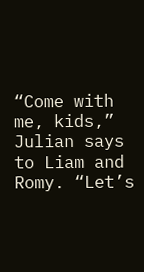“Come with me, kids,” Julian says to Liam and Romy. “Let’s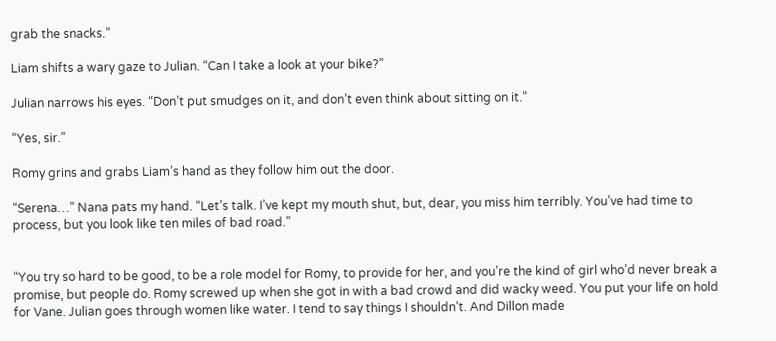grab the snacks.”

Liam shifts a wary gaze to Julian. “Can I take a look at your bike?”

Julian narrows his eyes. “Don’t put smudges on it, and don’t even think about sitting on it.”

“Yes, sir.”

Romy grins and grabs Liam’s hand as they follow him out the door.

“Serena…” Nana pats my hand. “Let’s talk. I’ve kept my mouth shut, but, dear, you miss him terribly. You’ve had time to process, but you look like ten miles of bad road.”


“You try so hard to be good, to be a role model for Romy, to provide for her, and you’re the kind of girl who’d never break a promise, but people do. Romy screwed up when she got in with a bad crowd and did wacky weed. You put your life on hold for Vane. Julian goes through women like water. I tend to say things I shouldn’t. And Dillon made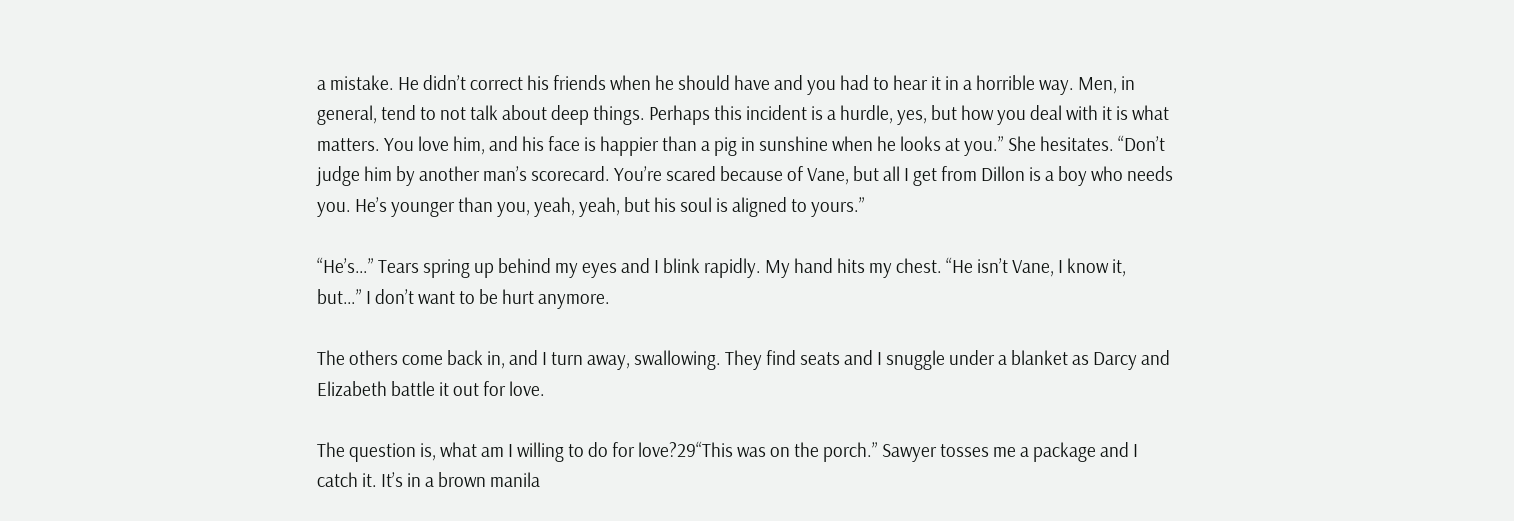a mistake. He didn’t correct his friends when he should have and you had to hear it in a horrible way. Men, in general, tend to not talk about deep things. Perhaps this incident is a hurdle, yes, but how you deal with it is what matters. You love him, and his face is happier than a pig in sunshine when he looks at you.” She hesitates. “Don’t judge him by another man’s scorecard. You’re scared because of Vane, but all I get from Dillon is a boy who needs you. He’s younger than you, yeah, yeah, but his soul is aligned to yours.”

“He’s…” Tears spring up behind my eyes and I blink rapidly. My hand hits my chest. “He isn’t Vane, I know it, but…” I don’t want to be hurt anymore.

The others come back in, and I turn away, swallowing. They find seats and I snuggle under a blanket as Darcy and Elizabeth battle it out for love.

The question is, what am I willing to do for love?29“This was on the porch.” Sawyer tosses me a package and I catch it. It’s in a brown manila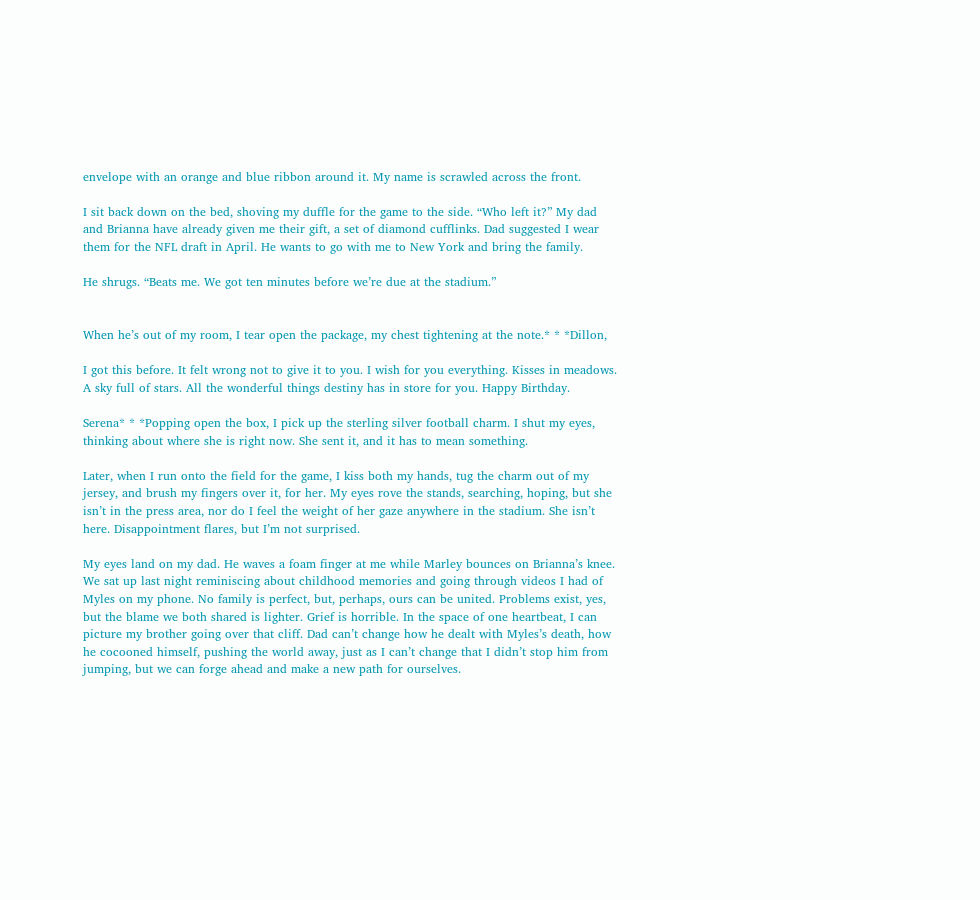envelope with an orange and blue ribbon around it. My name is scrawled across the front.

I sit back down on the bed, shoving my duffle for the game to the side. “Who left it?” My dad and Brianna have already given me their gift, a set of diamond cufflinks. Dad suggested I wear them for the NFL draft in April. He wants to go with me to New York and bring the family.

He shrugs. “Beats me. We got ten minutes before we’re due at the stadium.”


When he’s out of my room, I tear open the package, my chest tightening at the note.* * *Dillon,

I got this before. It felt wrong not to give it to you. I wish for you everything. Kisses in meadows. A sky full of stars. All the wonderful things destiny has in store for you. Happy Birthday.

Serena* * *Popping open the box, I pick up the sterling silver football charm. I shut my eyes, thinking about where she is right now. She sent it, and it has to mean something.

Later, when I run onto the field for the game, I kiss both my hands, tug the charm out of my jersey, and brush my fingers over it, for her. My eyes rove the stands, searching, hoping, but she isn’t in the press area, nor do I feel the weight of her gaze anywhere in the stadium. She isn’t here. Disappointment flares, but I’m not surprised.

My eyes land on my dad. He waves a foam finger at me while Marley bounces on Brianna’s knee. We sat up last night reminiscing about childhood memories and going through videos I had of Myles on my phone. No family is perfect, but, perhaps, ours can be united. Problems exist, yes, but the blame we both shared is lighter. Grief is horrible. In the space of one heartbeat, I can picture my brother going over that cliff. Dad can’t change how he dealt with Myles’s death, how he cocooned himself, pushing the world away, just as I can’t change that I didn’t stop him from jumping, but we can forge ahead and make a new path for ourselves.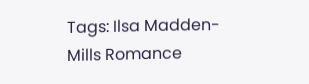Tags: Ilsa Madden-Mills Romance